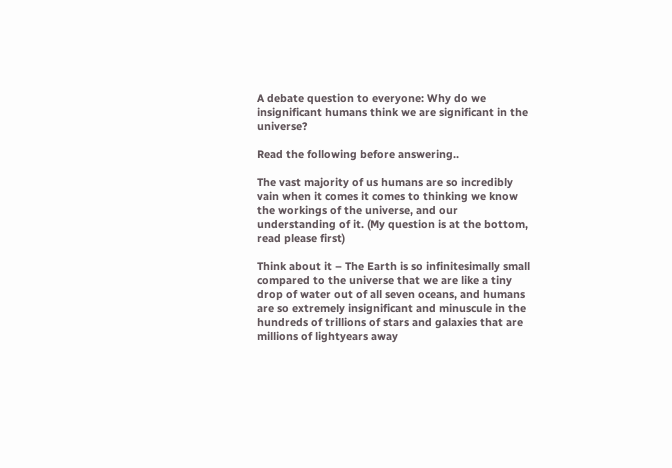A debate question to everyone: Why do we insignificant humans think we are significant in the universe?

Read the following before answering..

The vast majority of us humans are so incredibly vain when it comes it comes to thinking we know the workings of the universe, and our understanding of it. (My question is at the bottom, read please first)

Think about it – The Earth is so infinitesimally small compared to the universe that we are like a tiny drop of water out of all seven oceans, and humans are so extremely insignificant and minuscule in the hundreds of trillions of stars and galaxies that are millions of lightyears away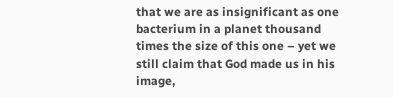that we are as insignificant as one bacterium in a planet thousand times the size of this one – yet we still claim that God made us in his image,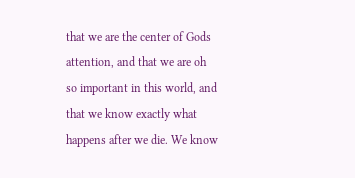that we are the center of Gods attention, and that we are oh so important in this world, and that we know exactly what happens after we die. We know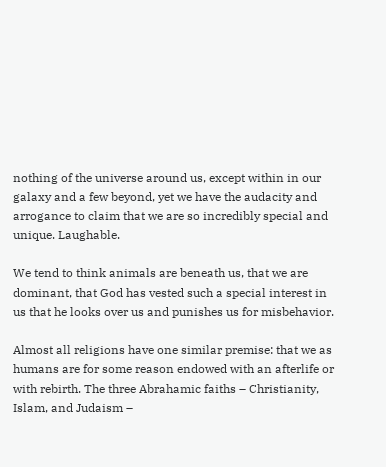nothing of the universe around us, except within in our galaxy and a few beyond, yet we have the audacity and arrogance to claim that we are so incredibly special and unique. Laughable.

We tend to think animals are beneath us, that we are dominant, that God has vested such a special interest in us that he looks over us and punishes us for misbehavior.

Almost all religions have one similar premise: that we as humans are for some reason endowed with an afterlife or with rebirth. The three Abrahamic faiths – Christianity, Islam, and Judaism –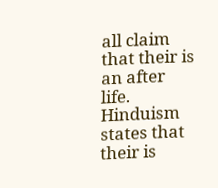all claim that their is an after life. Hinduism states that their is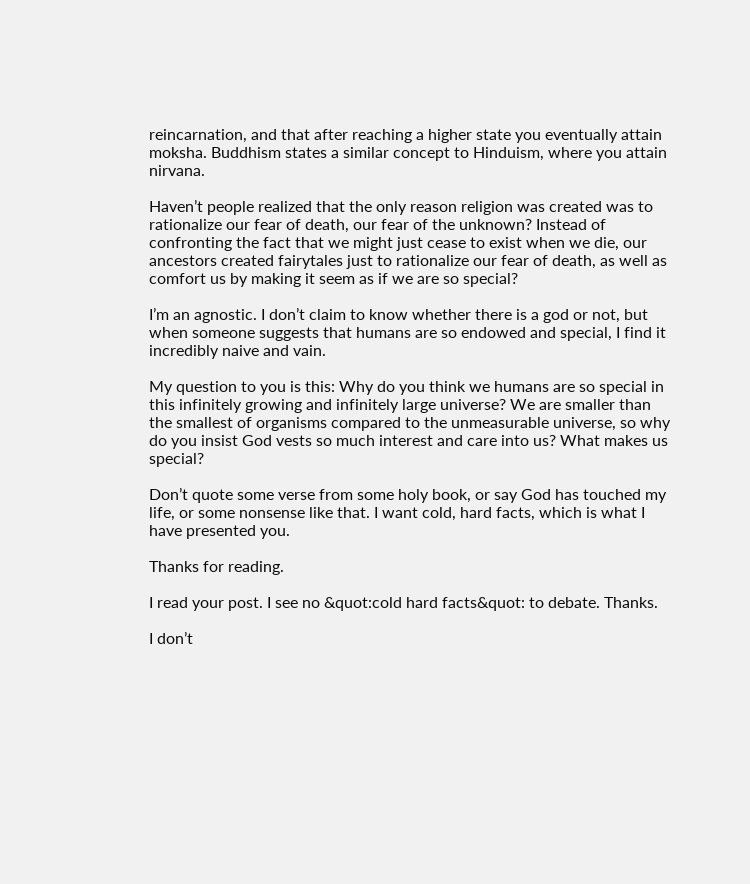reincarnation, and that after reaching a higher state you eventually attain moksha. Buddhism states a similar concept to Hinduism, where you attain nirvana.

Haven’t people realized that the only reason religion was created was to rationalize our fear of death, our fear of the unknown? Instead of confronting the fact that we might just cease to exist when we die, our ancestors created fairytales just to rationalize our fear of death, as well as comfort us by making it seem as if we are so special?

I’m an agnostic. I don’t claim to know whether there is a god or not, but when someone suggests that humans are so endowed and special, I find it incredibly naive and vain.

My question to you is this: Why do you think we humans are so special in this infinitely growing and infinitely large universe? We are smaller than the smallest of organisms compared to the unmeasurable universe, so why do you insist God vests so much interest and care into us? What makes us special?

Don’t quote some verse from some holy book, or say God has touched my life, or some nonsense like that. I want cold, hard facts, which is what I have presented you.

Thanks for reading.

I read your post. I see no &quot:cold hard facts&quot: to debate. Thanks.

I don’t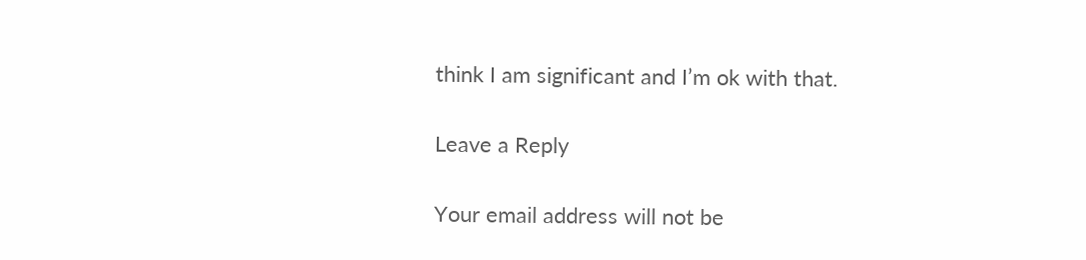think I am significant and I’m ok with that.

Leave a Reply

Your email address will not be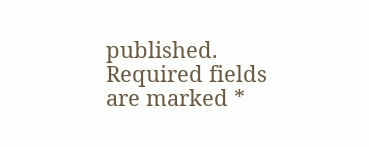published. Required fields are marked *